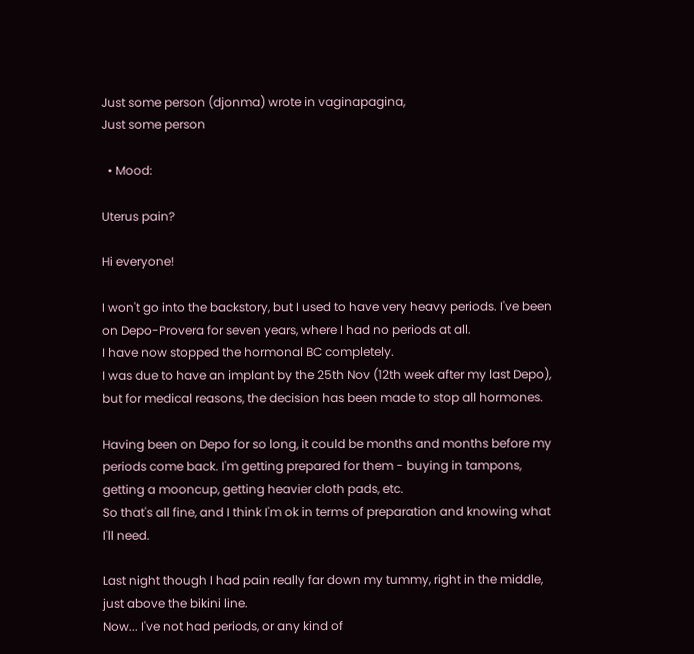Just some person (djonma) wrote in vaginapagina,
Just some person

  • Mood:

Uterus pain?

Hi everyone!

I won't go into the backstory, but I used to have very heavy periods. I've been on Depo-Provera for seven years, where I had no periods at all.
I have now stopped the hormonal BC completely.
I was due to have an implant by the 25th Nov (12th week after my last Depo), but for medical reasons, the decision has been made to stop all hormones.

Having been on Depo for so long, it could be months and months before my periods come back. I'm getting prepared for them - buying in tampons, getting a mooncup, getting heavier cloth pads, etc.
So that's all fine, and I think I'm ok in terms of preparation and knowing what I'll need.

Last night though I had pain really far down my tummy, right in the middle, just above the bikini line.
Now... I've not had periods, or any kind of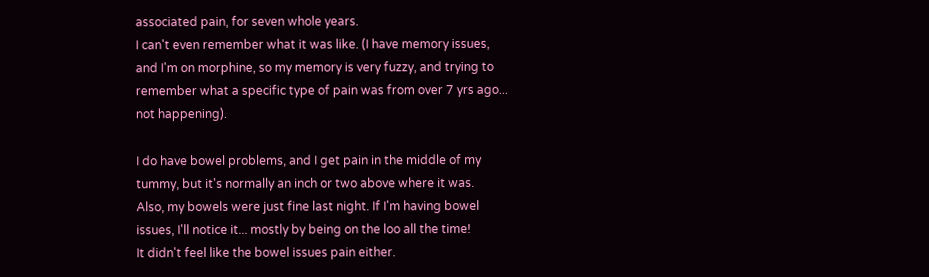associated pain, for seven whole years.
I can't even remember what it was like. (I have memory issues, and I'm on morphine, so my memory is very fuzzy, and trying to remember what a specific type of pain was from over 7 yrs ago... not happening).

I do have bowel problems, and I get pain in the middle of my tummy, but it's normally an inch or two above where it was.
Also, my bowels were just fine last night. If I'm having bowel issues, I'll notice it... mostly by being on the loo all the time!
It didn't feel like the bowel issues pain either.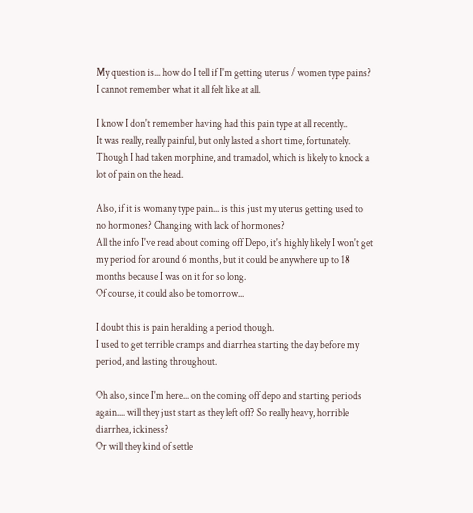My question is... how do I tell if I'm getting uterus / women type pains?
I cannot remember what it all felt like at all.

I know I don't remember having had this pain type at all recently..
It was really, really painful, but only lasted a short time, fortunately. Though I had taken morphine, and tramadol, which is likely to knock a lot of pain on the head.

Also, if it is womany type pain... is this just my uterus getting used to no hormones? Changing with lack of hormones?
All the info I've read about coming off Depo, it's highly likely I won't get my period for around 6 months, but it could be anywhere up to 18 months because I was on it for so long.
Of course, it could also be tomorrow...

I doubt this is pain heralding a period though.
I used to get terrible cramps and diarrhea starting the day before my period, and lasting throughout.

Oh also, since I'm here... on the coming off depo and starting periods again.... will they just start as they left off? So really heavy, horrible diarrhea, ickiness?
Or will they kind of settle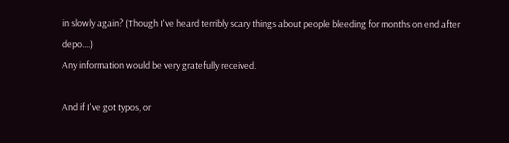in slowly again? (Though I've heard terribly scary things about people bleeding for months on end after depo....)
Any information would be very gratefully received.

And if I've got typos, or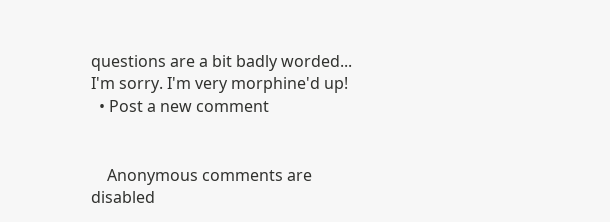questions are a bit badly worded... I'm sorry. I'm very morphine'd up!
  • Post a new comment


    Anonymous comments are disabled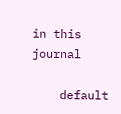in this journal

    default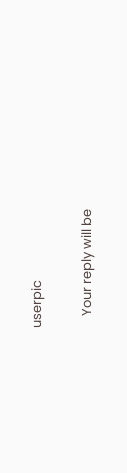userpic

    Your reply will be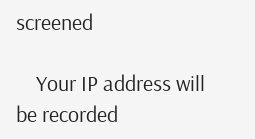screened

    Your IP address will be recorded